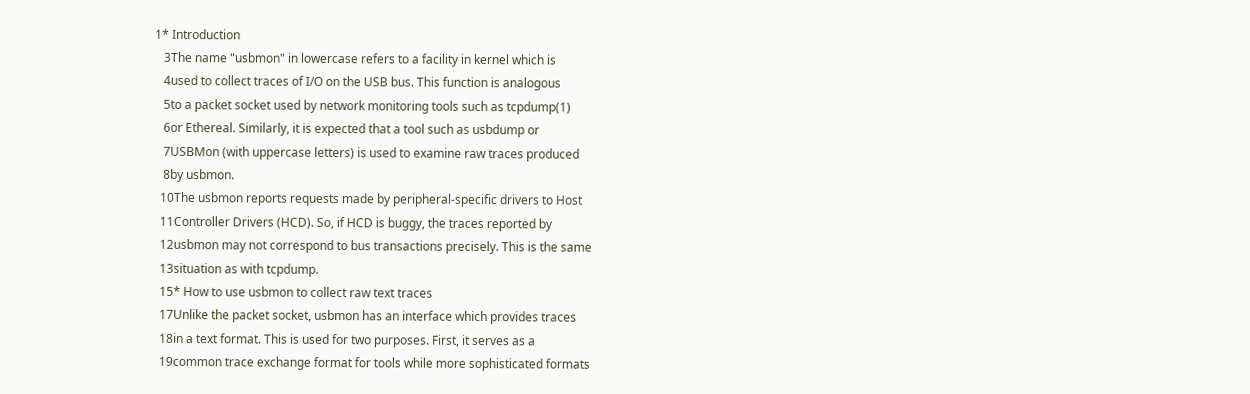1* Introduction
   3The name "usbmon" in lowercase refers to a facility in kernel which is
   4used to collect traces of I/O on the USB bus. This function is analogous
   5to a packet socket used by network monitoring tools such as tcpdump(1)
   6or Ethereal. Similarly, it is expected that a tool such as usbdump or
   7USBMon (with uppercase letters) is used to examine raw traces produced
   8by usbmon.
  10The usbmon reports requests made by peripheral-specific drivers to Host
  11Controller Drivers (HCD). So, if HCD is buggy, the traces reported by
  12usbmon may not correspond to bus transactions precisely. This is the same
  13situation as with tcpdump.
  15* How to use usbmon to collect raw text traces
  17Unlike the packet socket, usbmon has an interface which provides traces
  18in a text format. This is used for two purposes. First, it serves as a
  19common trace exchange format for tools while more sophisticated formats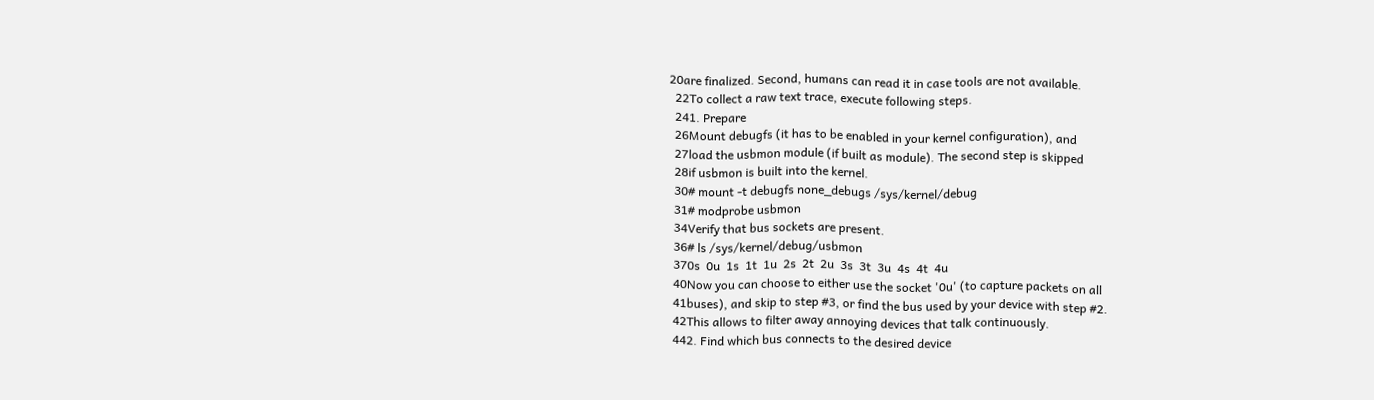20are finalized. Second, humans can read it in case tools are not available.
  22To collect a raw text trace, execute following steps.
  241. Prepare
  26Mount debugfs (it has to be enabled in your kernel configuration), and
  27load the usbmon module (if built as module). The second step is skipped
  28if usbmon is built into the kernel.
  30# mount -t debugfs none_debugs /sys/kernel/debug
  31# modprobe usbmon
  34Verify that bus sockets are present.
  36# ls /sys/kernel/debug/usbmon
  370s  0u  1s  1t  1u  2s  2t  2u  3s  3t  3u  4s  4t  4u
  40Now you can choose to either use the socket '0u' (to capture packets on all
  41buses), and skip to step #3, or find the bus used by your device with step #2.
  42This allows to filter away annoying devices that talk continuously.
  442. Find which bus connects to the desired device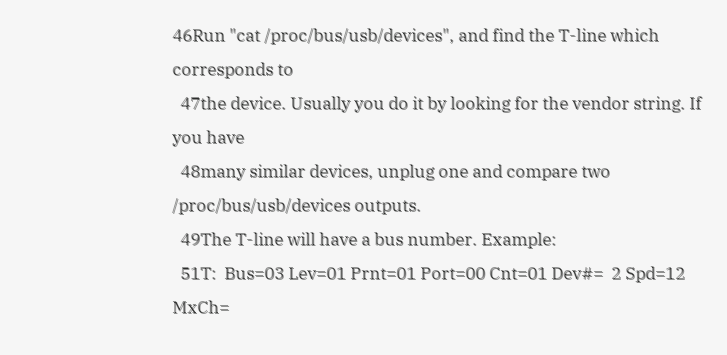46Run "cat /proc/bus/usb/devices", and find the T-line which corresponds to
  47the device. Usually you do it by looking for the vendor string. If you have
  48many similar devices, unplug one and compare two /proc/bus/usb/devices outputs.
  49The T-line will have a bus number. Example:
  51T:  Bus=03 Lev=01 Prnt=01 Port=00 Cnt=01 Dev#=  2 Spd=12  MxCh=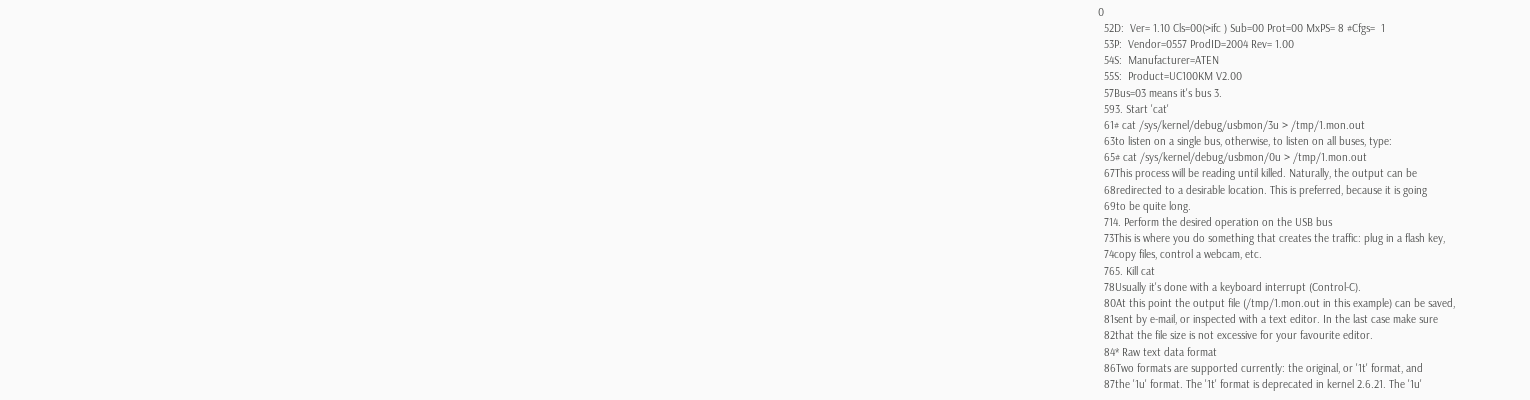0
  52D:  Ver= 1.10 Cls=00(>ifc ) Sub=00 Prot=00 MxPS= 8 #Cfgs=  1
  53P:  Vendor=0557 ProdID=2004 Rev= 1.00
  54S:  Manufacturer=ATEN
  55S:  Product=UC100KM V2.00
  57Bus=03 means it's bus 3.
  593. Start 'cat'
  61# cat /sys/kernel/debug/usbmon/3u > /tmp/1.mon.out
  63to listen on a single bus, otherwise, to listen on all buses, type:
  65# cat /sys/kernel/debug/usbmon/0u > /tmp/1.mon.out
  67This process will be reading until killed. Naturally, the output can be
  68redirected to a desirable location. This is preferred, because it is going
  69to be quite long.
  714. Perform the desired operation on the USB bus
  73This is where you do something that creates the traffic: plug in a flash key,
  74copy files, control a webcam, etc.
  765. Kill cat
  78Usually it's done with a keyboard interrupt (Control-C).
  80At this point the output file (/tmp/1.mon.out in this example) can be saved,
  81sent by e-mail, or inspected with a text editor. In the last case make sure
  82that the file size is not excessive for your favourite editor.
  84* Raw text data format
  86Two formats are supported currently: the original, or '1t' format, and
  87the '1u' format. The '1t' format is deprecated in kernel 2.6.21. The '1u'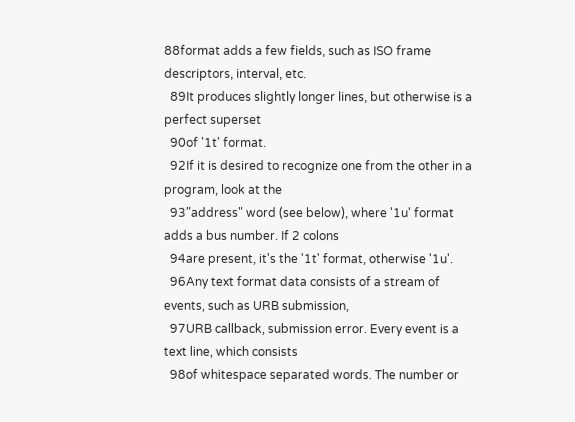88format adds a few fields, such as ISO frame descriptors, interval, etc.
  89It produces slightly longer lines, but otherwise is a perfect superset
  90of '1t' format.
  92If it is desired to recognize one from the other in a program, look at the
  93"address" word (see below), where '1u' format adds a bus number. If 2 colons
  94are present, it's the '1t' format, otherwise '1u'.
  96Any text format data consists of a stream of events, such as URB submission,
  97URB callback, submission error. Every event is a text line, which consists
  98of whitespace separated words. The number or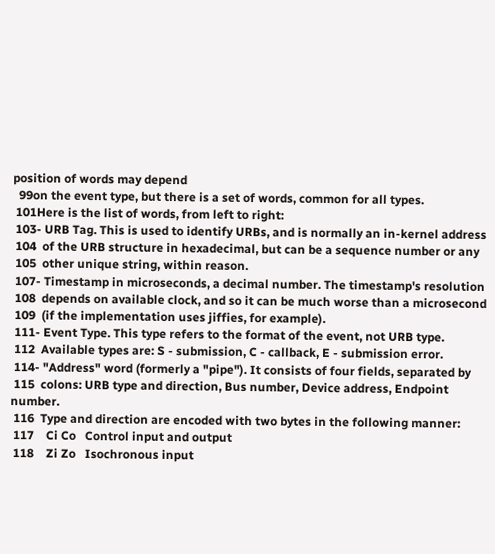position of words may depend
  99on the event type, but there is a set of words, common for all types.
 101Here is the list of words, from left to right:
 103- URB Tag. This is used to identify URBs, and is normally an in-kernel address
 104  of the URB structure in hexadecimal, but can be a sequence number or any
 105  other unique string, within reason.
 107- Timestamp in microseconds, a decimal number. The timestamp's resolution
 108  depends on available clock, and so it can be much worse than a microsecond
 109  (if the implementation uses jiffies, for example).
 111- Event Type. This type refers to the format of the event, not URB type.
 112  Available types are: S - submission, C - callback, E - submission error.
 114- "Address" word (formerly a "pipe"). It consists of four fields, separated by
 115  colons: URB type and direction, Bus number, Device address, Endpoint number.
 116  Type and direction are encoded with two bytes in the following manner:
 117    Ci Co   Control input and output
 118    Zi Zo   Isochronous input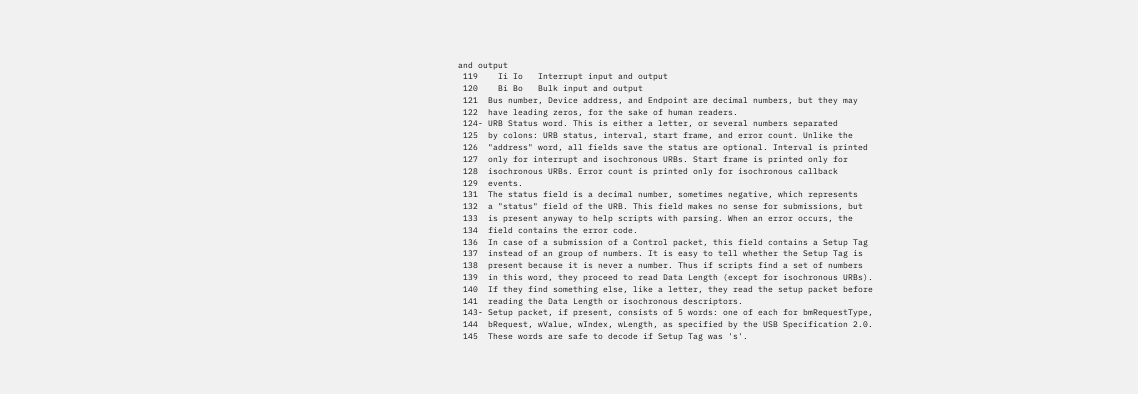and output
 119    Ii Io   Interrupt input and output
 120    Bi Bo   Bulk input and output
 121  Bus number, Device address, and Endpoint are decimal numbers, but they may
 122  have leading zeros, for the sake of human readers.
 124- URB Status word. This is either a letter, or several numbers separated
 125  by colons: URB status, interval, start frame, and error count. Unlike the
 126  "address" word, all fields save the status are optional. Interval is printed
 127  only for interrupt and isochronous URBs. Start frame is printed only for
 128  isochronous URBs. Error count is printed only for isochronous callback
 129  events.
 131  The status field is a decimal number, sometimes negative, which represents
 132  a "status" field of the URB. This field makes no sense for submissions, but
 133  is present anyway to help scripts with parsing. When an error occurs, the
 134  field contains the error code.
 136  In case of a submission of a Control packet, this field contains a Setup Tag
 137  instead of an group of numbers. It is easy to tell whether the Setup Tag is
 138  present because it is never a number. Thus if scripts find a set of numbers
 139  in this word, they proceed to read Data Length (except for isochronous URBs).
 140  If they find something else, like a letter, they read the setup packet before
 141  reading the Data Length or isochronous descriptors.
 143- Setup packet, if present, consists of 5 words: one of each for bmRequestType,
 144  bRequest, wValue, wIndex, wLength, as specified by the USB Specification 2.0.
 145  These words are safe to decode if Setup Tag was 's'.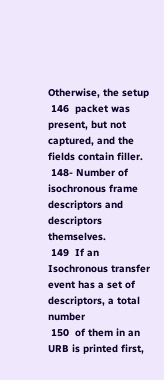Otherwise, the setup
 146  packet was present, but not captured, and the fields contain filler.
 148- Number of isochronous frame descriptors and descriptors themselves.
 149  If an Isochronous transfer event has a set of descriptors, a total number
 150  of them in an URB is printed first,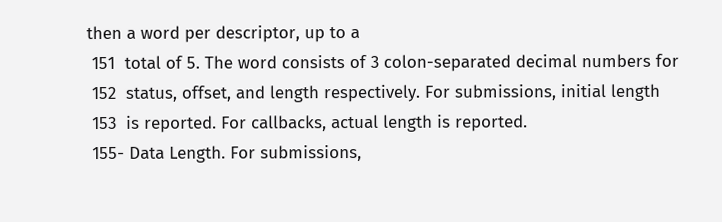then a word per descriptor, up to a
 151  total of 5. The word consists of 3 colon-separated decimal numbers for
 152  status, offset, and length respectively. For submissions, initial length
 153  is reported. For callbacks, actual length is reported.
 155- Data Length. For submissions,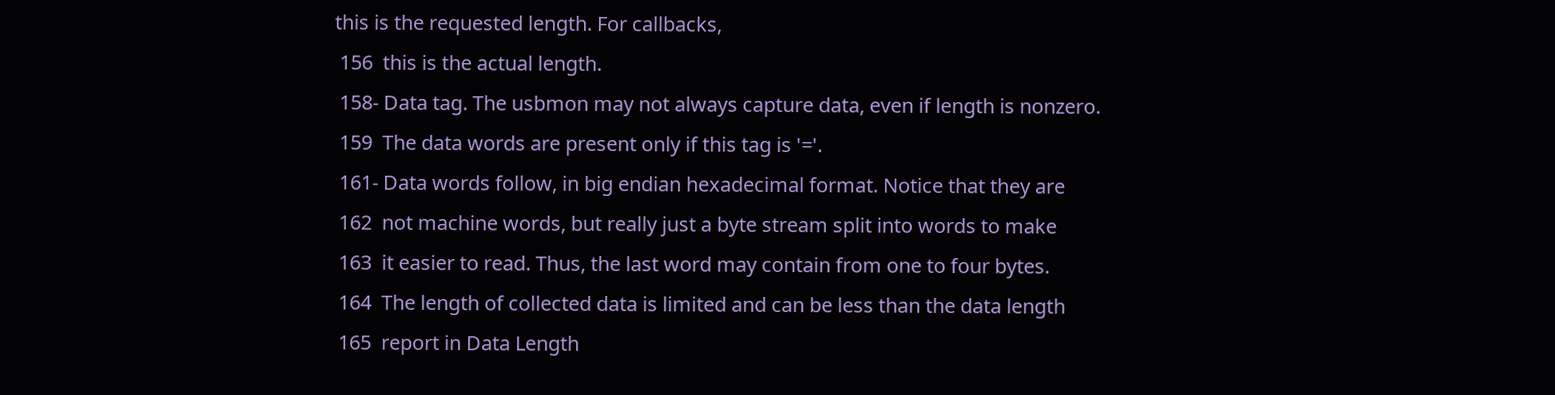this is the requested length. For callbacks,
 156  this is the actual length.
 158- Data tag. The usbmon may not always capture data, even if length is nonzero.
 159  The data words are present only if this tag is '='.
 161- Data words follow, in big endian hexadecimal format. Notice that they are
 162  not machine words, but really just a byte stream split into words to make
 163  it easier to read. Thus, the last word may contain from one to four bytes.
 164  The length of collected data is limited and can be less than the data length
 165  report in Data Length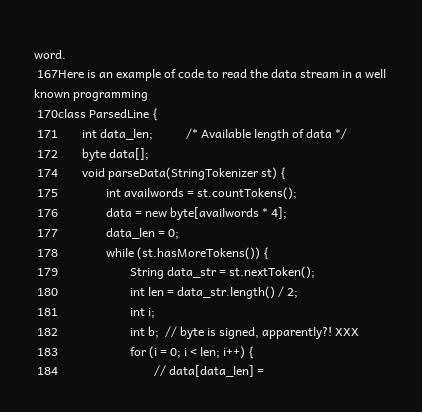word.
 167Here is an example of code to read the data stream in a well known programming
 170class ParsedLine {
 171        int data_len;           /* Available length of data */
 172        byte data[];
 174        void parseData(StringTokenizer st) {
 175                int availwords = st.countTokens();
 176                data = new byte[availwords * 4];
 177                data_len = 0;
 178                while (st.hasMoreTokens()) {
 179                        String data_str = st.nextToken();
 180                        int len = data_str.length() / 2;
 181                        int i;
 182                        int b;  // byte is signed, apparently?! XXX
 183                        for (i = 0; i < len; i++) {
 184                                // data[data_len] =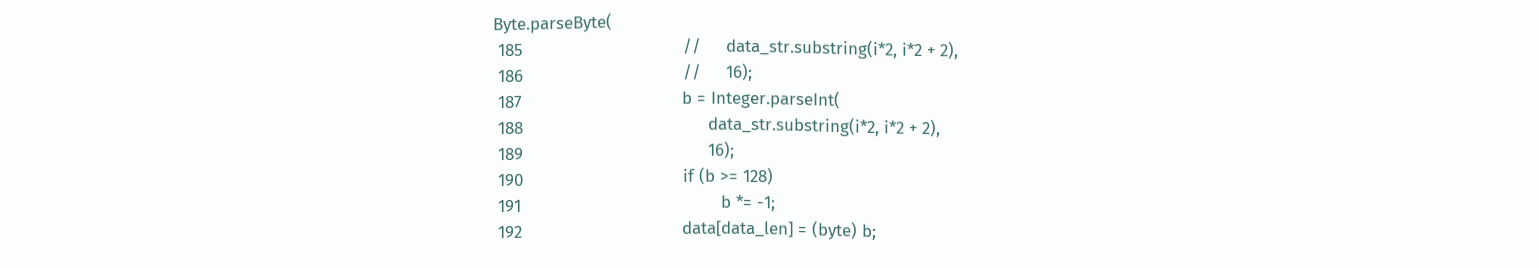Byte.parseByte(
 185                                //     data_str.substring(i*2, i*2 + 2),
 186                                //     16);
 187                                b = Integer.parseInt(
 188                                     data_str.substring(i*2, i*2 + 2),
 189                                     16);
 190                                if (b >= 128)
 191                                        b *= -1;
 192                                data[data_len] = (byte) b;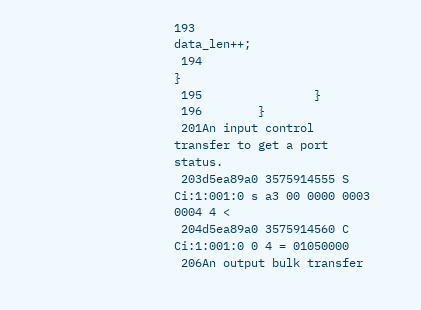193                                data_len++;
 194                        }
 195                }
 196        }
 201An input control transfer to get a port status.
 203d5ea89a0 3575914555 S Ci:1:001:0 s a3 00 0000 0003 0004 4 <
 204d5ea89a0 3575914560 C Ci:1:001:0 0 4 = 01050000
 206An output bulk transfer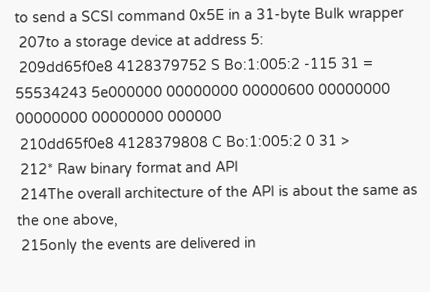to send a SCSI command 0x5E in a 31-byte Bulk wrapper
 207to a storage device at address 5:
 209dd65f0e8 4128379752 S Bo:1:005:2 -115 31 = 55534243 5e000000 00000000 00000600 00000000 00000000 00000000 000000
 210dd65f0e8 4128379808 C Bo:1:005:2 0 31 >
 212* Raw binary format and API
 214The overall architecture of the API is about the same as the one above,
 215only the events are delivered in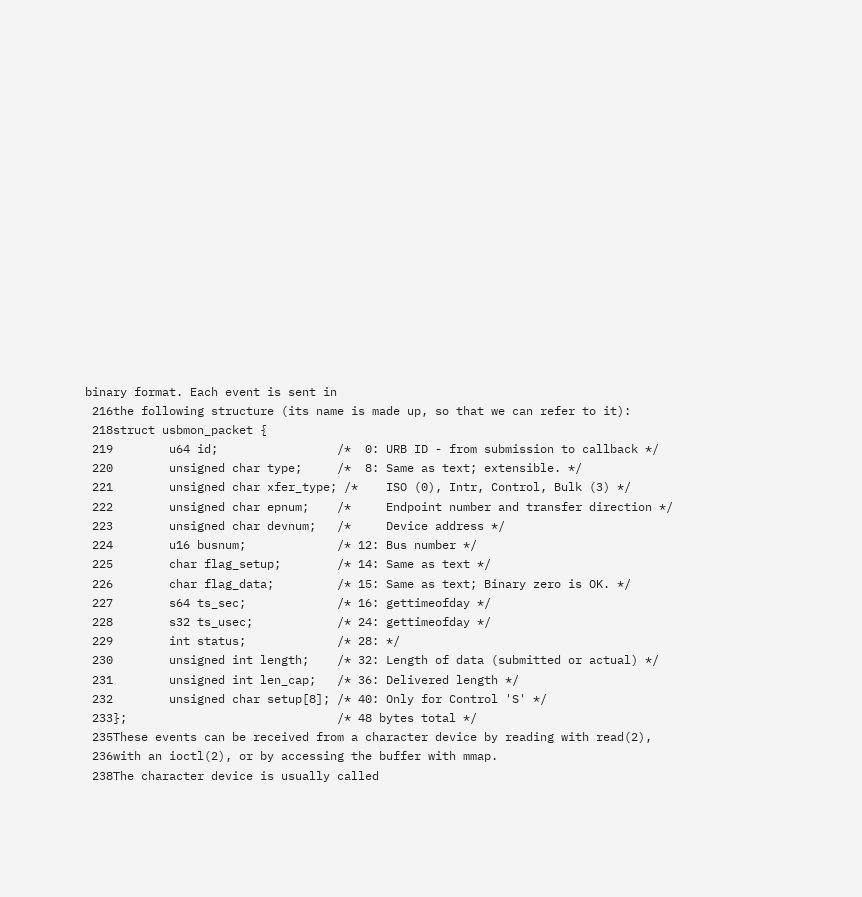binary format. Each event is sent in
 216the following structure (its name is made up, so that we can refer to it):
 218struct usbmon_packet {
 219        u64 id;                 /*  0: URB ID - from submission to callback */
 220        unsigned char type;     /*  8: Same as text; extensible. */
 221        unsigned char xfer_type; /*    ISO (0), Intr, Control, Bulk (3) */
 222        unsigned char epnum;    /*     Endpoint number and transfer direction */
 223        unsigned char devnum;   /*     Device address */
 224        u16 busnum;             /* 12: Bus number */
 225        char flag_setup;        /* 14: Same as text */
 226        char flag_data;         /* 15: Same as text; Binary zero is OK. */
 227        s64 ts_sec;             /* 16: gettimeofday */
 228        s32 ts_usec;            /* 24: gettimeofday */
 229        int status;             /* 28: */
 230        unsigned int length;    /* 32: Length of data (submitted or actual) */
 231        unsigned int len_cap;   /* 36: Delivered length */
 232        unsigned char setup[8]; /* 40: Only for Control 'S' */
 233};                              /* 48 bytes total */
 235These events can be received from a character device by reading with read(2),
 236with an ioctl(2), or by accessing the buffer with mmap.
 238The character device is usually called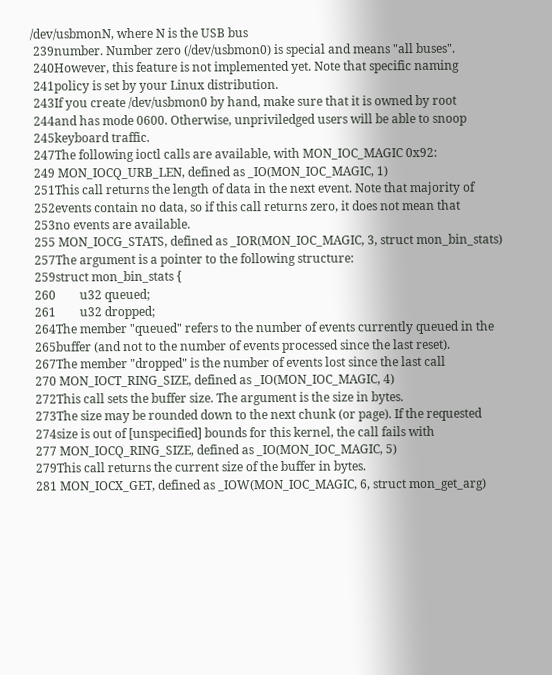/dev/usbmonN, where N is the USB bus
 239number. Number zero (/dev/usbmon0) is special and means "all buses".
 240However, this feature is not implemented yet. Note that specific naming
 241policy is set by your Linux distribution.
 243If you create /dev/usbmon0 by hand, make sure that it is owned by root
 244and has mode 0600. Otherwise, unpriviledged users will be able to snoop
 245keyboard traffic.
 247The following ioctl calls are available, with MON_IOC_MAGIC 0x92:
 249 MON_IOCQ_URB_LEN, defined as _IO(MON_IOC_MAGIC, 1)
 251This call returns the length of data in the next event. Note that majority of
 252events contain no data, so if this call returns zero, it does not mean that
 253no events are available.
 255 MON_IOCG_STATS, defined as _IOR(MON_IOC_MAGIC, 3, struct mon_bin_stats)
 257The argument is a pointer to the following structure:
 259struct mon_bin_stats {
 260        u32 queued;
 261        u32 dropped;
 264The member "queued" refers to the number of events currently queued in the
 265buffer (and not to the number of events processed since the last reset).
 267The member "dropped" is the number of events lost since the last call
 270 MON_IOCT_RING_SIZE, defined as _IO(MON_IOC_MAGIC, 4)
 272This call sets the buffer size. The argument is the size in bytes.
 273The size may be rounded down to the next chunk (or page). If the requested
 274size is out of [unspecified] bounds for this kernel, the call fails with
 277 MON_IOCQ_RING_SIZE, defined as _IO(MON_IOC_MAGIC, 5)
 279This call returns the current size of the buffer in bytes.
 281 MON_IOCX_GET, defined as _IOW(MON_IOC_MAGIC, 6, struct mon_get_arg)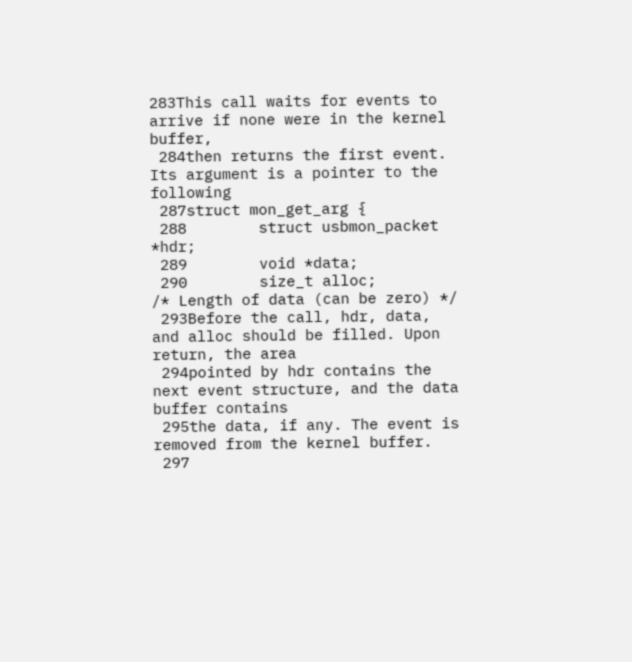283This call waits for events to arrive if none were in the kernel buffer,
 284then returns the first event. Its argument is a pointer to the following
 287struct mon_get_arg {
 288        struct usbmon_packet *hdr;
 289        void *data;
 290        size_t alloc;           /* Length of data (can be zero) */
 293Before the call, hdr, data, and alloc should be filled. Upon return, the area
 294pointed by hdr contains the next event structure, and the data buffer contains
 295the data, if any. The event is removed from the kernel buffer.
 297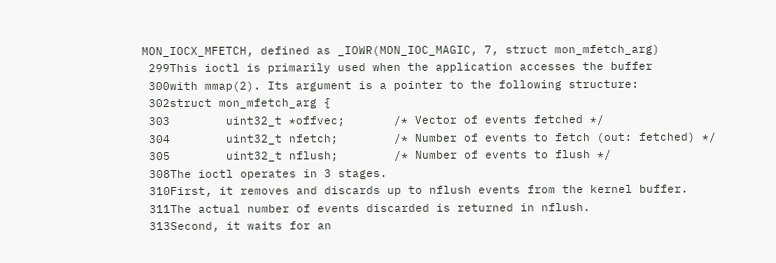MON_IOCX_MFETCH, defined as _IOWR(MON_IOC_MAGIC, 7, struct mon_mfetch_arg)
 299This ioctl is primarily used when the application accesses the buffer
 300with mmap(2). Its argument is a pointer to the following structure:
 302struct mon_mfetch_arg {
 303        uint32_t *offvec;       /* Vector of events fetched */
 304        uint32_t nfetch;        /* Number of events to fetch (out: fetched) */
 305        uint32_t nflush;        /* Number of events to flush */
 308The ioctl operates in 3 stages.
 310First, it removes and discards up to nflush events from the kernel buffer.
 311The actual number of events discarded is returned in nflush.
 313Second, it waits for an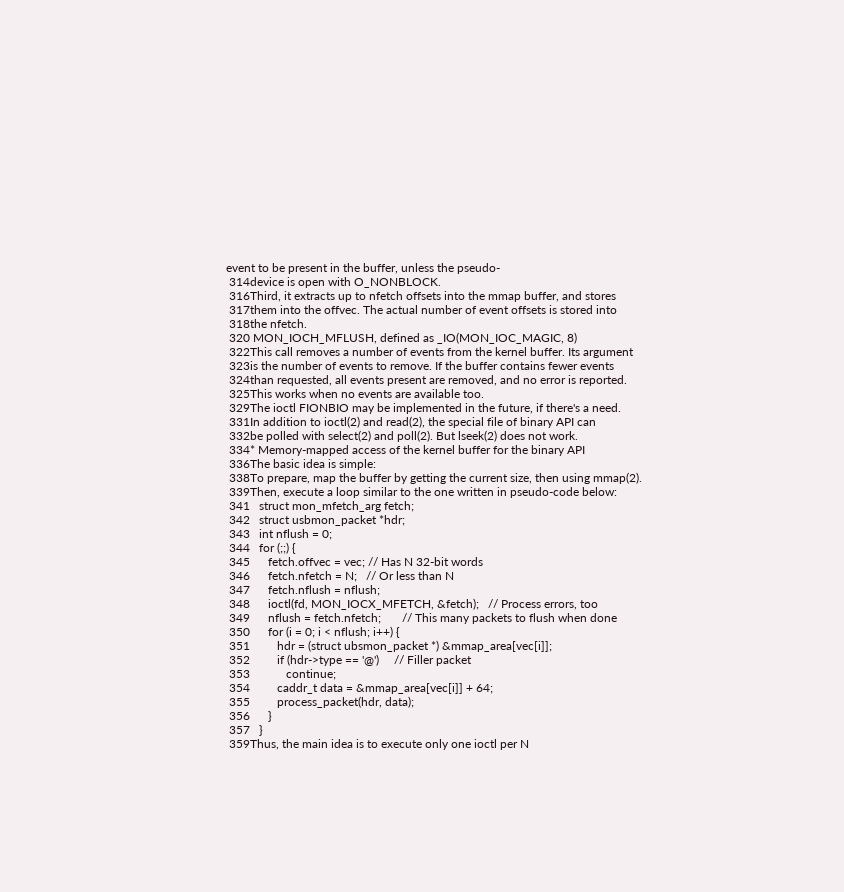event to be present in the buffer, unless the pseudo-
 314device is open with O_NONBLOCK.
 316Third, it extracts up to nfetch offsets into the mmap buffer, and stores
 317them into the offvec. The actual number of event offsets is stored into
 318the nfetch.
 320 MON_IOCH_MFLUSH, defined as _IO(MON_IOC_MAGIC, 8)
 322This call removes a number of events from the kernel buffer. Its argument
 323is the number of events to remove. If the buffer contains fewer events
 324than requested, all events present are removed, and no error is reported.
 325This works when no events are available too.
 329The ioctl FIONBIO may be implemented in the future, if there's a need.
 331In addition to ioctl(2) and read(2), the special file of binary API can
 332be polled with select(2) and poll(2). But lseek(2) does not work.
 334* Memory-mapped access of the kernel buffer for the binary API
 336The basic idea is simple:
 338To prepare, map the buffer by getting the current size, then using mmap(2).
 339Then, execute a loop similar to the one written in pseudo-code below:
 341   struct mon_mfetch_arg fetch;
 342   struct usbmon_packet *hdr;
 343   int nflush = 0;
 344   for (;;) {
 345      fetch.offvec = vec; // Has N 32-bit words
 346      fetch.nfetch = N;   // Or less than N
 347      fetch.nflush = nflush;
 348      ioctl(fd, MON_IOCX_MFETCH, &fetch);   // Process errors, too
 349      nflush = fetch.nfetch;       // This many packets to flush when done
 350      for (i = 0; i < nflush; i++) {
 351         hdr = (struct ubsmon_packet *) &mmap_area[vec[i]];
 352         if (hdr->type == '@')     // Filler packet
 353            continue;
 354         caddr_t data = &mmap_area[vec[i]] + 64;
 355         process_packet(hdr, data);
 356      }
 357   }
 359Thus, the main idea is to execute only one ioctl per N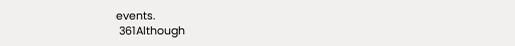events.
 361Although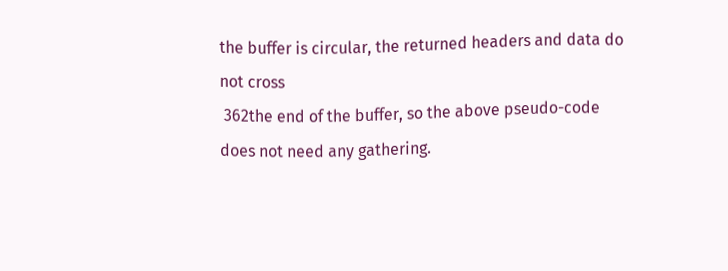the buffer is circular, the returned headers and data do not cross
 362the end of the buffer, so the above pseudo-code does not need any gathering.